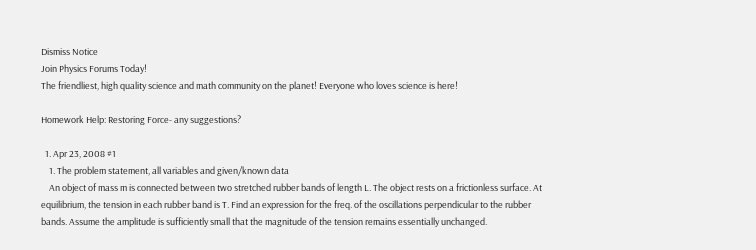Dismiss Notice
Join Physics Forums Today!
The friendliest, high quality science and math community on the planet! Everyone who loves science is here!

Homework Help: Restoring Force- any suggestions?

  1. Apr 23, 2008 #1
    1. The problem statement, all variables and given/known data
    An object of mass m is connected between two stretched rubber bands of length L. The object rests on a frictionless surface. At equilibrium, the tension in each rubber band is T. Find an expression for the freq. of the oscillations perpendicular to the rubber bands. Assume the amplitude is sufficiently small that the magnitude of the tension remains essentially unchanged.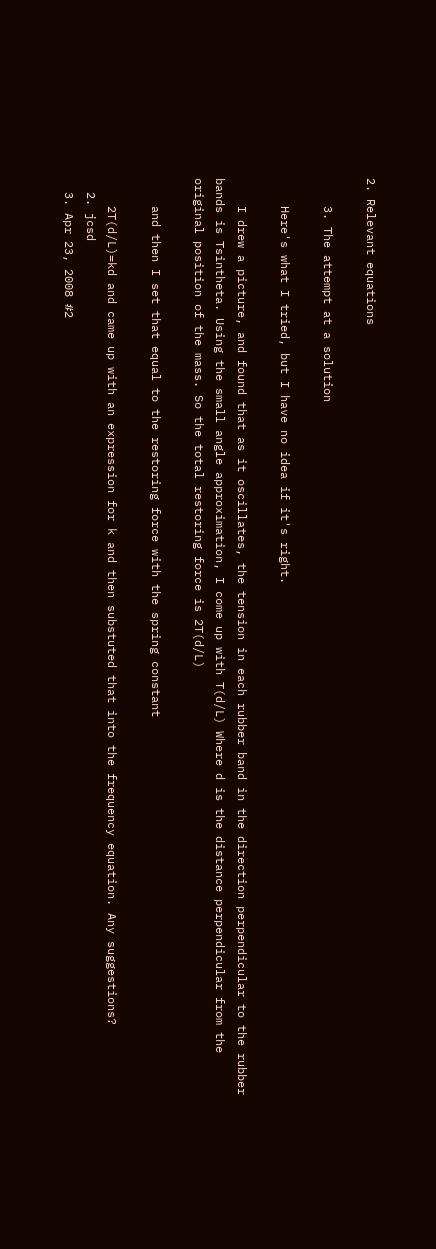2. Relevant equations

    3. The attempt at a solution

    Here's what I tried, but I have no idea if it's right.

    I drew a picture, and found that as it oscillates, the tension in each rubber band in the direction perpendicular to the rubber bands is Tsintheta. Using the small angle approximation, I come up with T(d/L) Where d is the distance perpendicular from the original position of the mass. So the total restoring force is 2T(d/L)

    and then I set that equal to the restoring force with the spring constant

    2T(d/L)=kd and came up with an expression for k and then substuted that into the frequency equation. Any suggestions?
  2. jcsd
  3. Apr 23, 2008 #2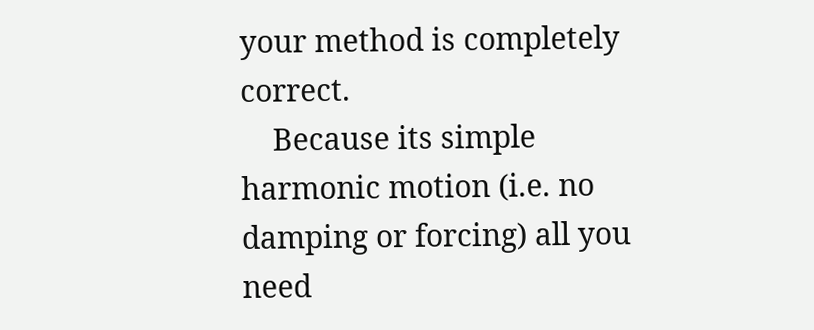your method is completely correct.
    Because its simple harmonic motion (i.e. no damping or forcing) all you need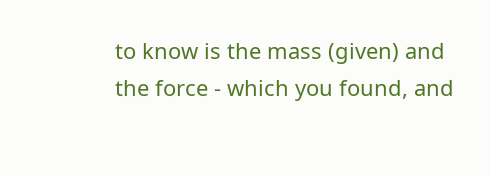to know is the mass (given) and the force - which you found, and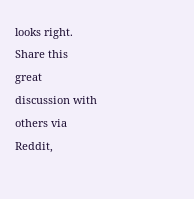looks right.
Share this great discussion with others via Reddit,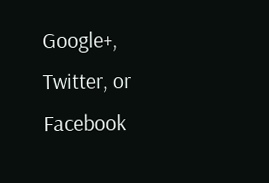Google+, Twitter, or Facebook